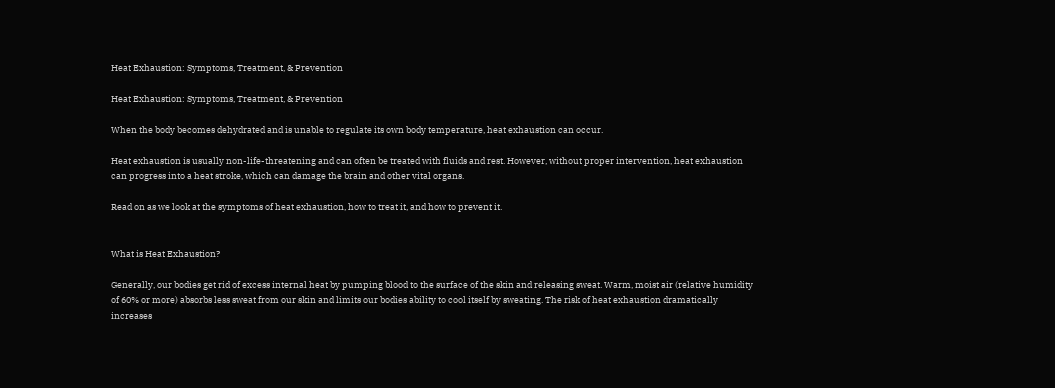Heat Exhaustion: Symptoms, Treatment, & Prevention

Heat Exhaustion: Symptoms, Treatment, & Prevention

When the body becomes dehydrated and is unable to regulate its own body temperature, heat exhaustion can occur.

Heat exhaustion is usually non-life-threatening and can often be treated with fluids and rest. However, without proper intervention, heat exhaustion can progress into a heat stroke, which can damage the brain and other vital organs.

Read on as we look at the symptoms of heat exhaustion, how to treat it, and how to prevent it.


What is Heat Exhaustion?

Generally, our bodies get rid of excess internal heat by pumping blood to the surface of the skin and releasing sweat. Warm, moist air (relative humidity of 60% or more) absorbs less sweat from our skin and limits our bodies ability to cool itself by sweating. The risk of heat exhaustion dramatically increases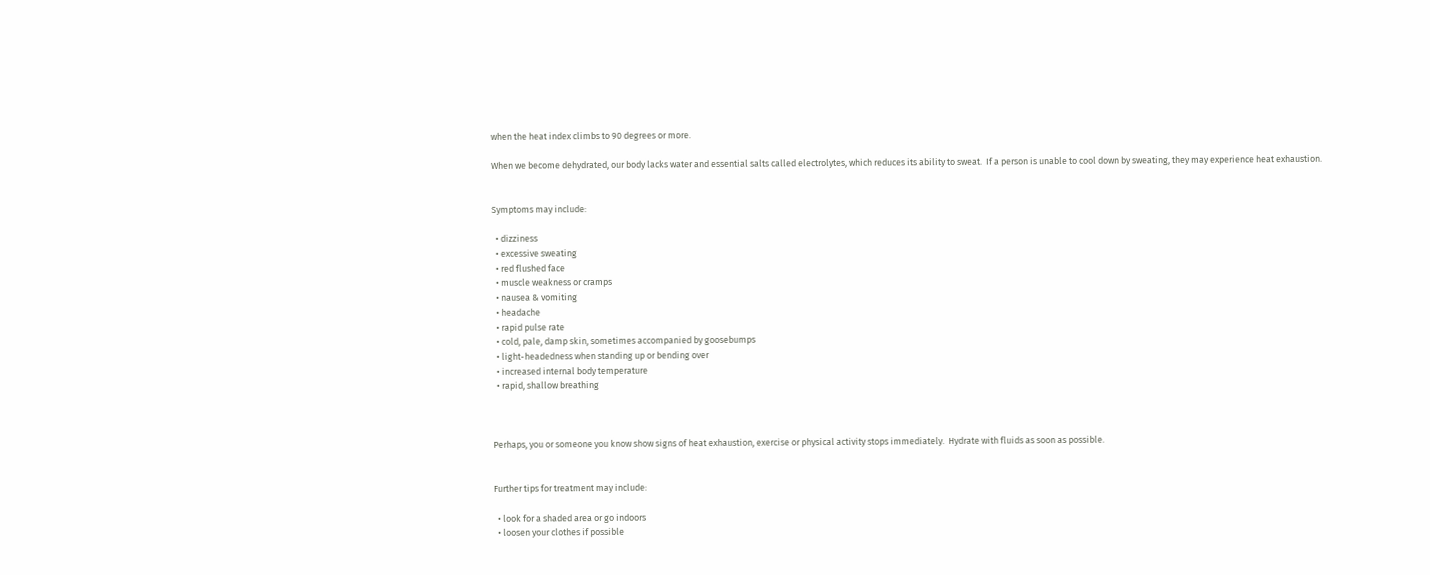when the heat index climbs to 90 degrees or more.

When we become dehydrated, our body lacks water and essential salts called electrolytes, which reduces its ability to sweat.  If a person is unable to cool down by sweating, they may experience heat exhaustion.


Symptoms may include:

  • dizziness
  • excessive sweating
  • red flushed face
  • muscle weakness or cramps
  • nausea & vomiting
  • headache
  • rapid pulse rate
  • cold, pale, damp skin, sometimes accompanied by goosebumps
  • light-headedness when standing up or bending over
  • increased internal body temperature
  • rapid, shallow breathing



Perhaps, you or someone you know show signs of heat exhaustion, exercise or physical activity stops immediately.  Hydrate with fluids as soon as possible.


Further tips for treatment may include:

  • look for a shaded area or go indoors
  • loosen your clothes if possible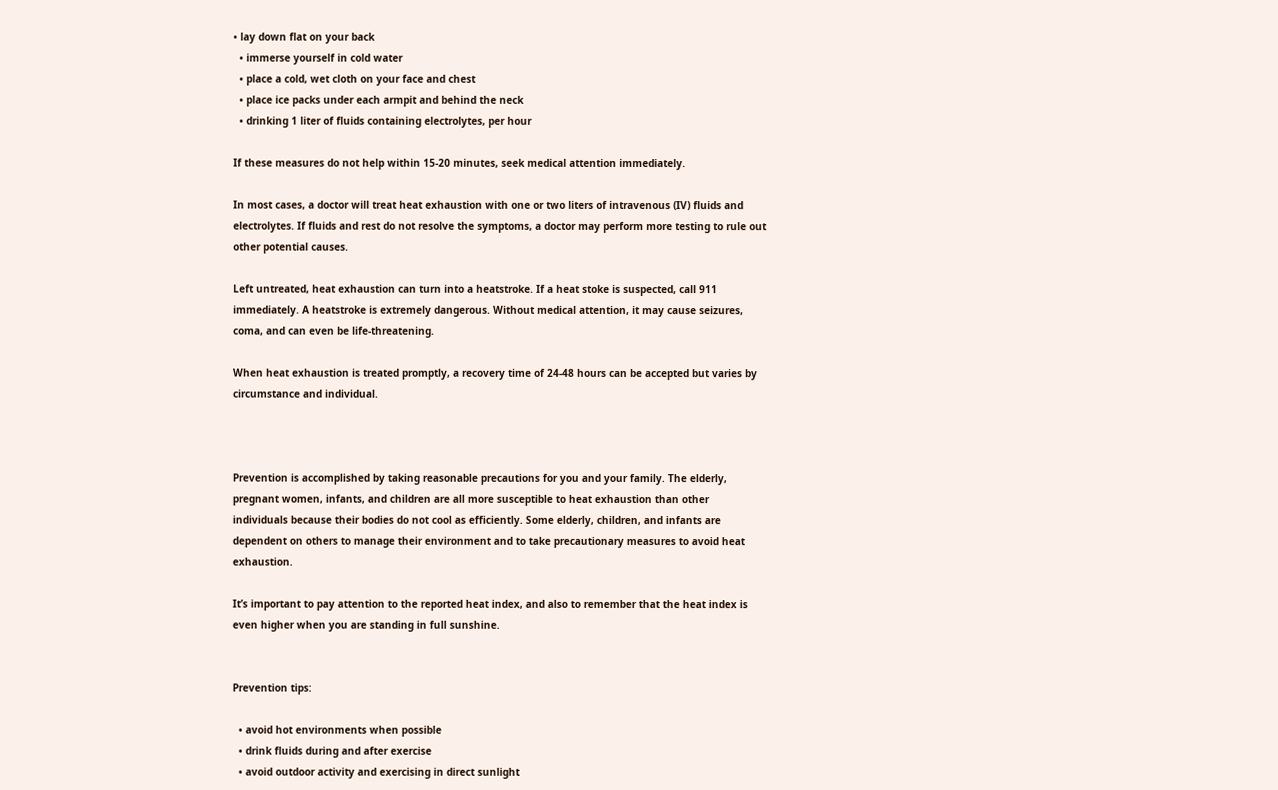• lay down flat on your back
  • immerse yourself in cold water
  • place a cold, wet cloth on your face and chest
  • place ice packs under each armpit and behind the neck
  • drinking 1 liter of fluids containing electrolytes, per hour

If these measures do not help within 15-20 minutes, seek medical attention immediately.

In most cases, a doctor will treat heat exhaustion with one or two liters of intravenous (IV) fluids and electrolytes. If fluids and rest do not resolve the symptoms, a doctor may perform more testing to rule out other potential causes.

Left untreated, heat exhaustion can turn into a heatstroke. If a heat stoke is suspected, call 911 immediately. A heatstroke is extremely dangerous. Without medical attention, it may cause seizures, coma, and can even be life-threatening.

When heat exhaustion is treated promptly, a recovery time of 24-48 hours can be accepted but varies by circumstance and individual.



Prevention is accomplished by taking reasonable precautions for you and your family. The elderly, pregnant women, infants, and children are all more susceptible to heat exhaustion than other individuals because their bodies do not cool as efficiently. Some elderly, children, and infants are dependent on others to manage their environment and to take precautionary measures to avoid heat exhaustion.

It’s important to pay attention to the reported heat index, and also to remember that the heat index is even higher when you are standing in full sunshine.


Prevention tips:

  • avoid hot environments when possible
  • drink fluids during and after exercise
  • avoid outdoor activity and exercising in direct sunlight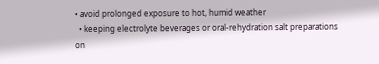• avoid prolonged exposure to hot, humid weather
  • keeping electrolyte beverages or oral-rehydration salt preparations on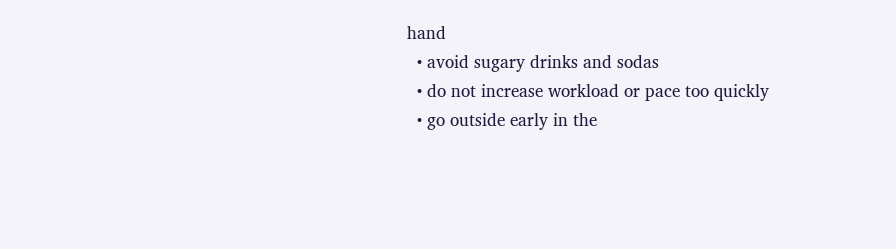hand
  • avoid sugary drinks and sodas
  • do not increase workload or pace too quickly
  • go outside early in the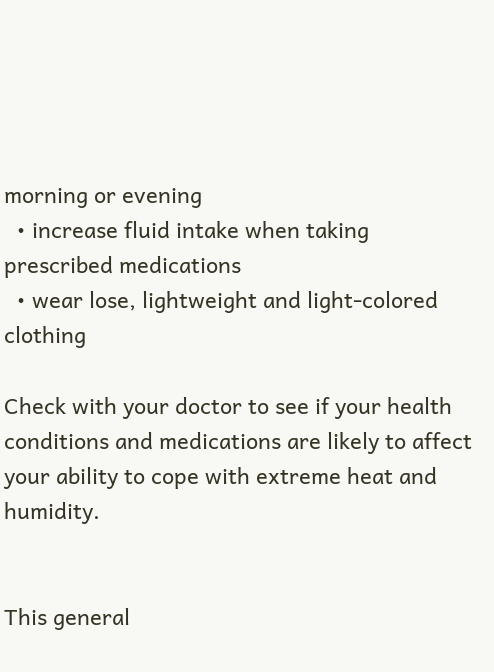morning or evening
  • increase fluid intake when taking prescribed medications
  • wear lose, lightweight and light-colored clothing

Check with your doctor to see if your health conditions and medications are likely to affect your ability to cope with extreme heat and humidity.


This general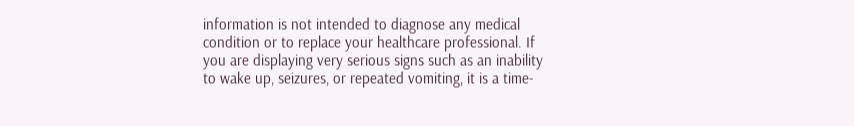information is not intended to diagnose any medical condition or to replace your healthcare professional. If you are displaying very serious signs such as an inability to wake up, seizures, or repeated vomiting, it is a time-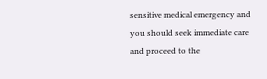sensitive medical emergency and you should seek immediate care and proceed to the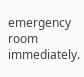emergency room immediately.